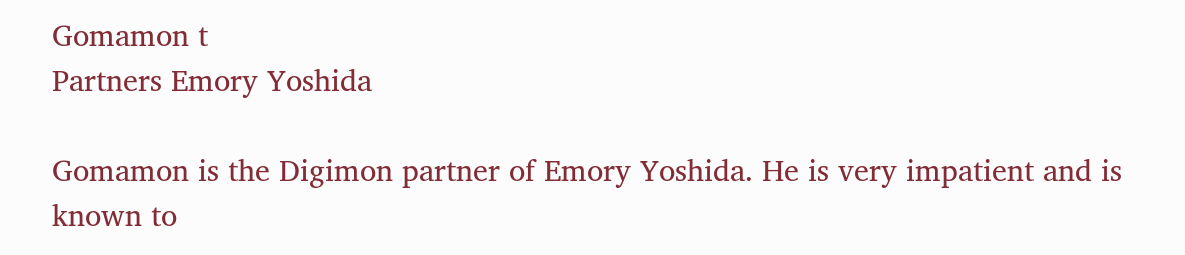Gomamon t
Partners Emory Yoshida

Gomamon is the Digimon partner of Emory Yoshida. He is very impatient and is known to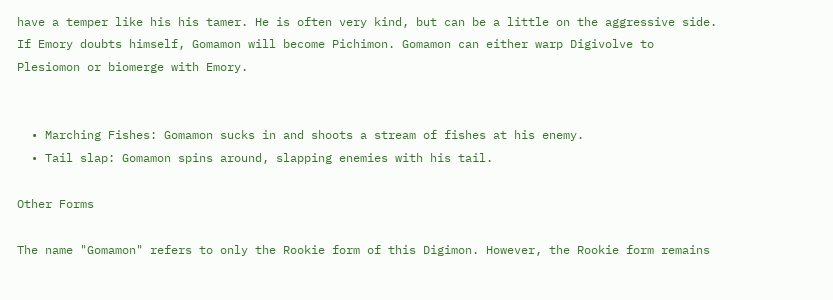have a temper like his his tamer. He is often very kind, but can be a little on the aggressive side. If Emory doubts himself, Gomamon will become Pichimon. Gomamon can either warp Digivolve to Plesiomon or biomerge with Emory.


  • Marching Fishes: Gomamon sucks in and shoots a stream of fishes at his enemy.
  • Tail slap: Gomamon spins around, slapping enemies with his tail.

Other Forms

The name "Gomamon" refers to only the Rookie form of this Digimon. However, the Rookie form remains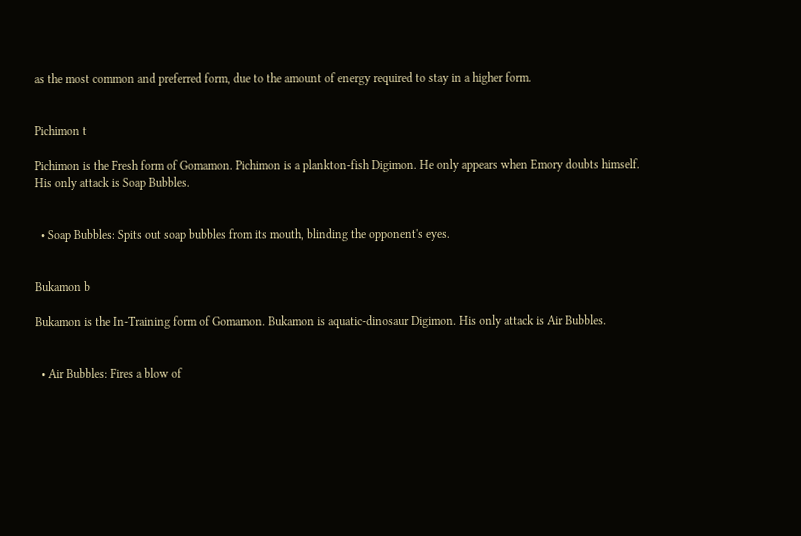as the most common and preferred form, due to the amount of energy required to stay in a higher form.


Pichimon t

Pichimon is the Fresh form of Gomamon. Pichimon is a plankton-fish Digimon. He only appears when Emory doubts himself. His only attack is Soap Bubbles.


  • Soap Bubbles: Spits out soap bubbles from its mouth, blinding the opponent's eyes.


Bukamon b

Bukamon is the In-Training form of Gomamon. Bukamon is aquatic-dinosaur Digimon. His only attack is Air Bubbles.


  • Air Bubbles: Fires a blow of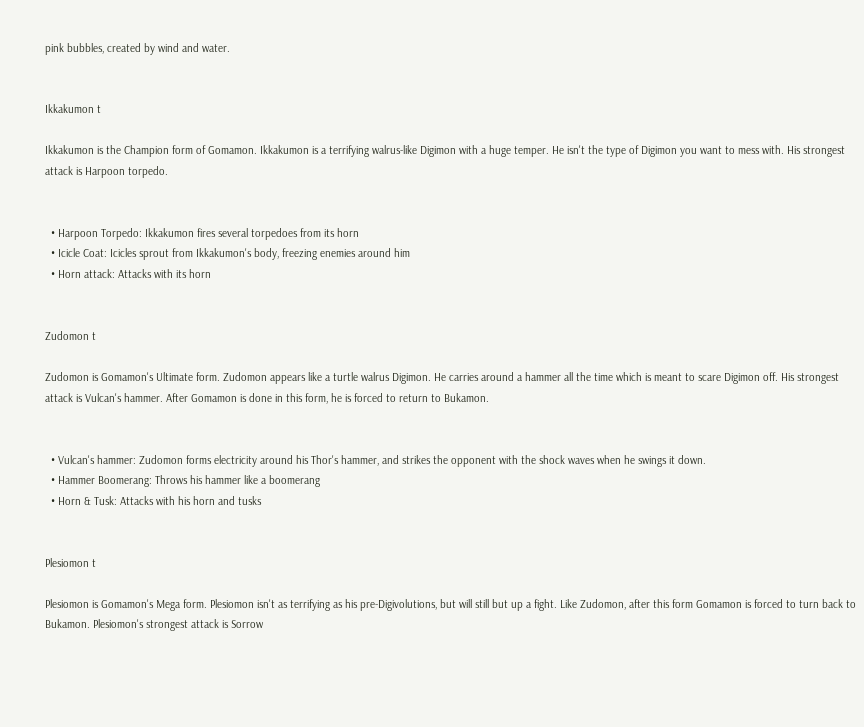pink bubbles, created by wind and water.


Ikkakumon t

Ikkakumon is the Champion form of Gomamon. Ikkakumon is a terrifying walrus-like Digimon with a huge temper. He isn't the type of Digimon you want to mess with. His strongest attack is Harpoon torpedo.


  • Harpoon Torpedo: Ikkakumon fires several torpedoes from its horn
  • Icicle Coat: Icicles sprout from Ikkakumon's body, freezing enemies around him
  • Horn attack: Attacks with its horn


Zudomon t

Zudomon is Gomamon's Ultimate form. Zudomon appears like a turtle walrus Digimon. He carries around a hammer all the time which is meant to scare Digimon off. His strongest attack is Vulcan's hammer. After Gomamon is done in this form, he is forced to return to Bukamon.


  • Vulcan's hammer: Zudomon forms electricity around his Thor's hammer, and strikes the opponent with the shock waves when he swings it down.
  • Hammer Boomerang: Throws his hammer like a boomerang
  • Horn & Tusk: Attacks with his horn and tusks


Plesiomon t

Plesiomon is Gomamon's Mega form. Plesiomon isn't as terrifying as his pre-Digivolutions, but will still but up a fight. Like Zudomon, after this form Gomamon is forced to turn back to Bukamon. Plesiomon's strongest attack is Sorrow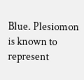Blue. Plesiomon is known to represent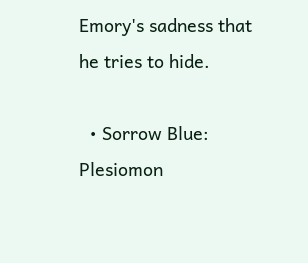Emory's sadness that he tries to hide.

  • Sorrow Blue: Plesiomon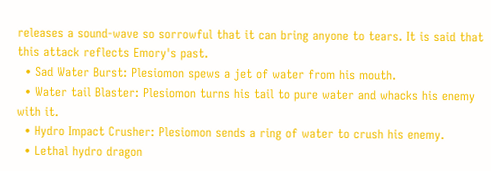releases a sound-wave so sorrowful that it can bring anyone to tears. It is said that this attack reflects Emory's past.
  • Sad Water Burst: Plesiomon spews a jet of water from his mouth.
  • Water tail Blaster: Plesiomon turns his tail to pure water and whacks his enemy with it.
  • Hydro Impact Crusher: Plesiomon sends a ring of water to crush his enemy.
  • Lethal hydro dragon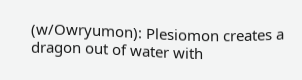(w/Owryumon): Plesiomon creates a dragon out of water with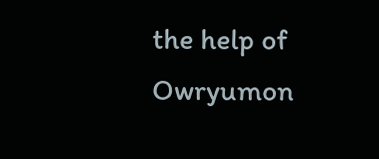the help of Owryumon